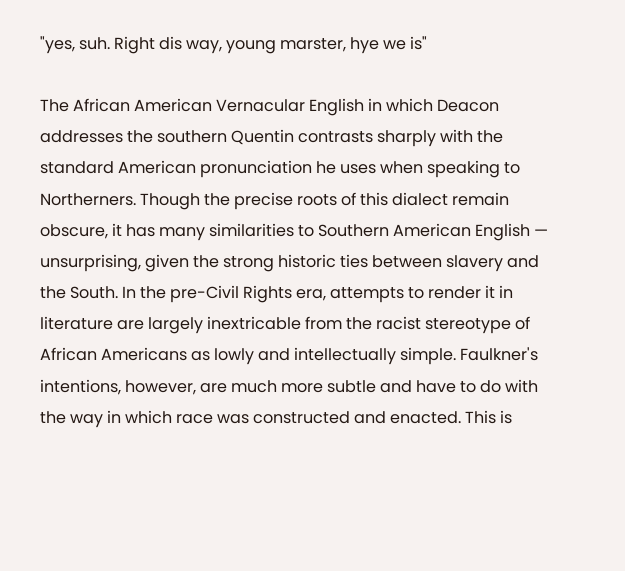"yes, suh. Right dis way, young marster, hye we is"

The African American Vernacular English in which Deacon addresses the southern Quentin contrasts sharply with the standard American pronunciation he uses when speaking to Northerners. Though the precise roots of this dialect remain obscure, it has many similarities to Southern American English — unsurprising, given the strong historic ties between slavery and the South. In the pre-Civil Rights era, attempts to render it in literature are largely inextricable from the racist stereotype of African Americans as lowly and intellectually simple. Faulkner's intentions, however, are much more subtle and have to do with the way in which race was constructed and enacted. This is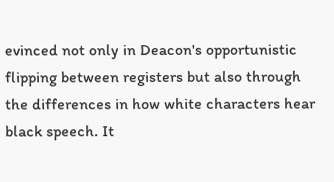evinced not only in Deacon's opportunistic flipping between registers but also through the differences in how white characters hear black speech. It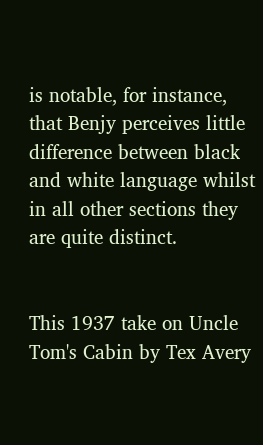is notable, for instance, that Benjy perceives little difference between black and white language whilst in all other sections they are quite distinct.


This 1937 take on Uncle Tom's Cabin by Tex Avery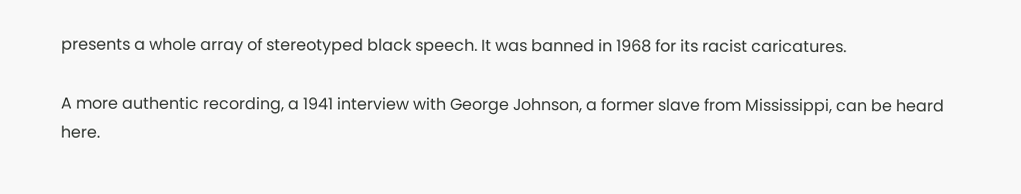presents a whole array of stereotyped black speech. It was banned in 1968 for its racist caricatures.

A more authentic recording, a 1941 interview with George Johnson, a former slave from Mississippi, can be heard here.